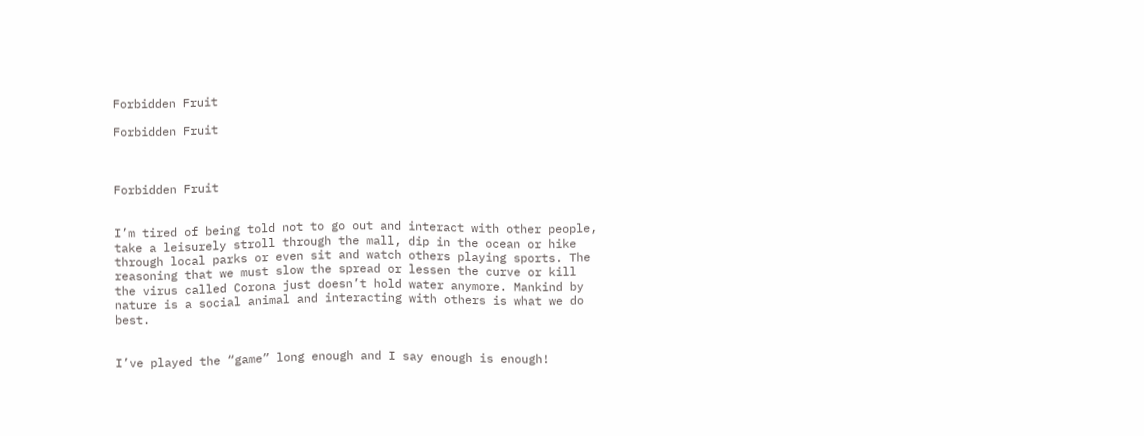Forbidden Fruit

Forbidden Fruit



Forbidden Fruit


I’m tired of being told not to go out and interact with other people, take a leisurely stroll through the mall, dip in the ocean or hike through local parks or even sit and watch others playing sports. The reasoning that we must slow the spread or lessen the curve or kill the virus called Corona just doesn’t hold water anymore. Mankind by nature is a social animal and interacting with others is what we do best.


I’ve played the “game” long enough and I say enough is enough!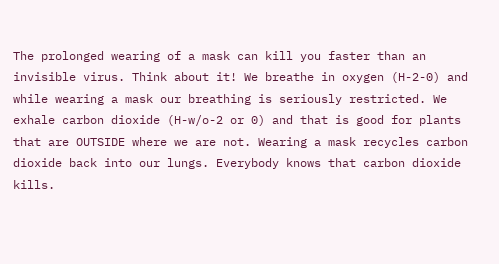The prolonged wearing of a mask can kill you faster than an invisible virus. Think about it! We breathe in oxygen (H-2-0) and while wearing a mask our breathing is seriously restricted. We exhale carbon dioxide (H-w/o-2 or 0) and that is good for plants that are OUTSIDE where we are not. Wearing a mask recycles carbon dioxide back into our lungs. Everybody knows that carbon dioxide kills.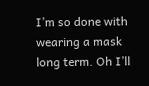I’m so done with wearing a mask long term. Oh I’ll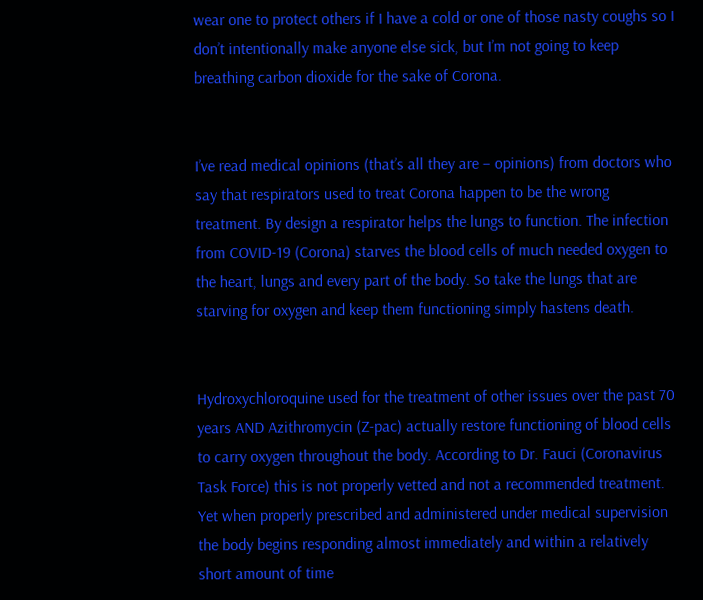wear one to protect others if I have a cold or one of those nasty coughs so I don’t intentionally make anyone else sick, but I’m not going to keep breathing carbon dioxide for the sake of Corona.


I’ve read medical opinions (that’s all they are – opinions) from doctors who say that respirators used to treat Corona happen to be the wrong treatment. By design a respirator helps the lungs to function. The infection from COVID-19 (Corona) starves the blood cells of much needed oxygen to the heart, lungs and every part of the body. So take the lungs that are starving for oxygen and keep them functioning simply hastens death.


Hydroxychloroquine used for the treatment of other issues over the past 70 years AND Azithromycin (Z-pac) actually restore functioning of blood cells to carry oxygen throughout the body. According to Dr. Fauci (Coronavirus Task Force) this is not properly vetted and not a recommended treatment. Yet when properly prescribed and administered under medical supervision the body begins responding almost immediately and within a relatively short amount of time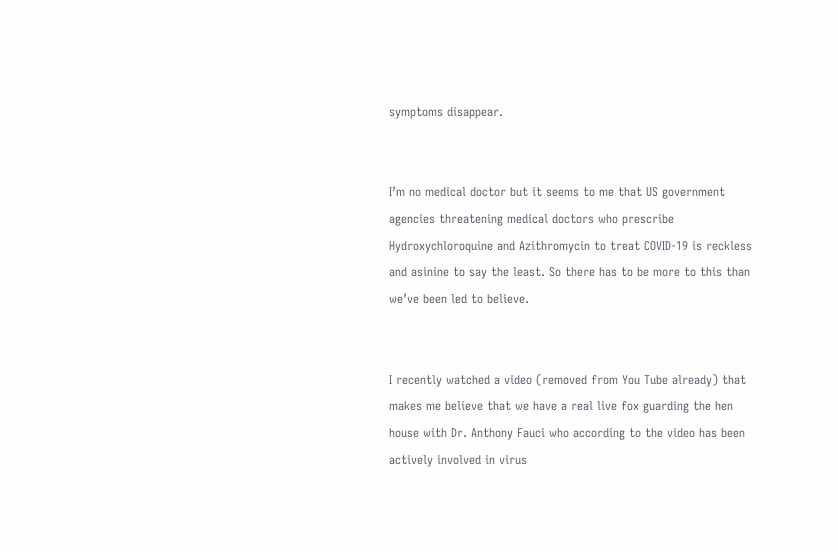symptoms disappear.


I’m no medical doctor but it seems to me that US government agencies threatening medical doctors who prescribe Hydroxychloroquine and Azithromycin to treat COVID-19 is reckless and asinine to say the least. So there has to be more to this than we’ve been led to believe.


I recently watched a video (removed from You Tube already) that makes me believe that we have a real live fox guarding the hen house with Dr. Anthony Fauci who according to the video has been actively involved in virus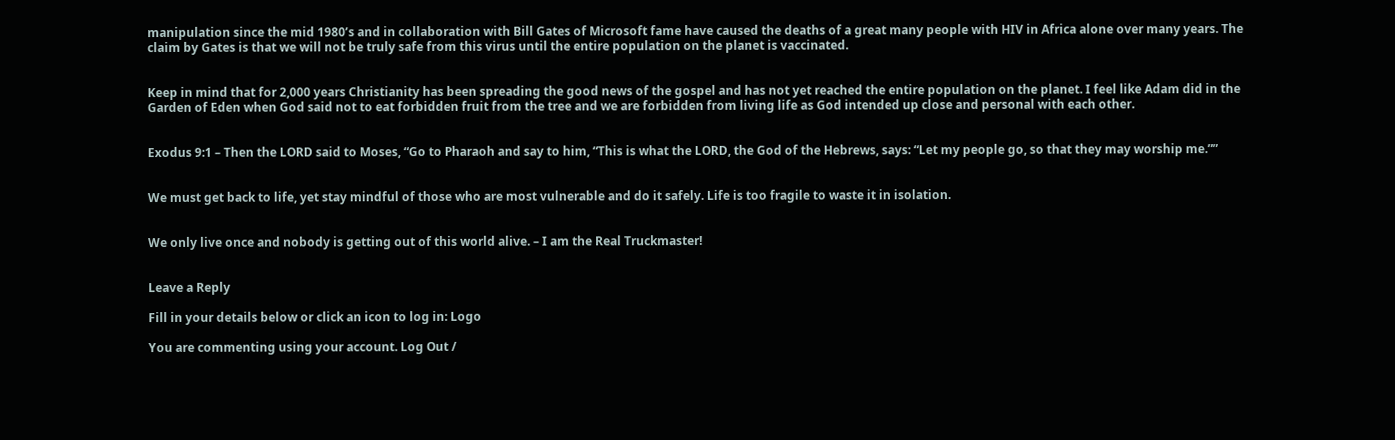manipulation since the mid 1980’s and in collaboration with Bill Gates of Microsoft fame have caused the deaths of a great many people with HIV in Africa alone over many years. The claim by Gates is that we will not be truly safe from this virus until the entire population on the planet is vaccinated.


Keep in mind that for 2,000 years Christianity has been spreading the good news of the gospel and has not yet reached the entire population on the planet. I feel like Adam did in the Garden of Eden when God said not to eat forbidden fruit from the tree and we are forbidden from living life as God intended up close and personal with each other.


Exodus 9:1 – Then the LORD said to Moses, “Go to Pharaoh and say to him, “This is what the LORD, the God of the Hebrews, says: “Let my people go, so that they may worship me.””


We must get back to life, yet stay mindful of those who are most vulnerable and do it safely. Life is too fragile to waste it in isolation.


We only live once and nobody is getting out of this world alive. – I am the Real Truckmaster!


Leave a Reply

Fill in your details below or click an icon to log in: Logo

You are commenting using your account. Log Out /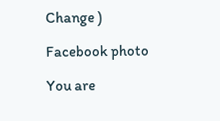Change )

Facebook photo

You are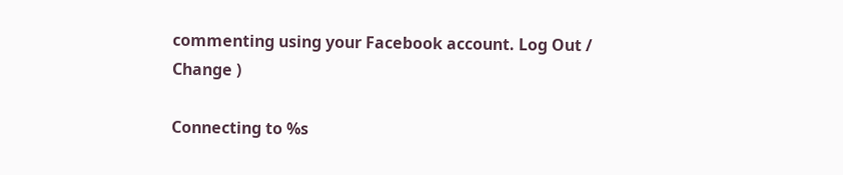commenting using your Facebook account. Log Out /  Change )

Connecting to %s